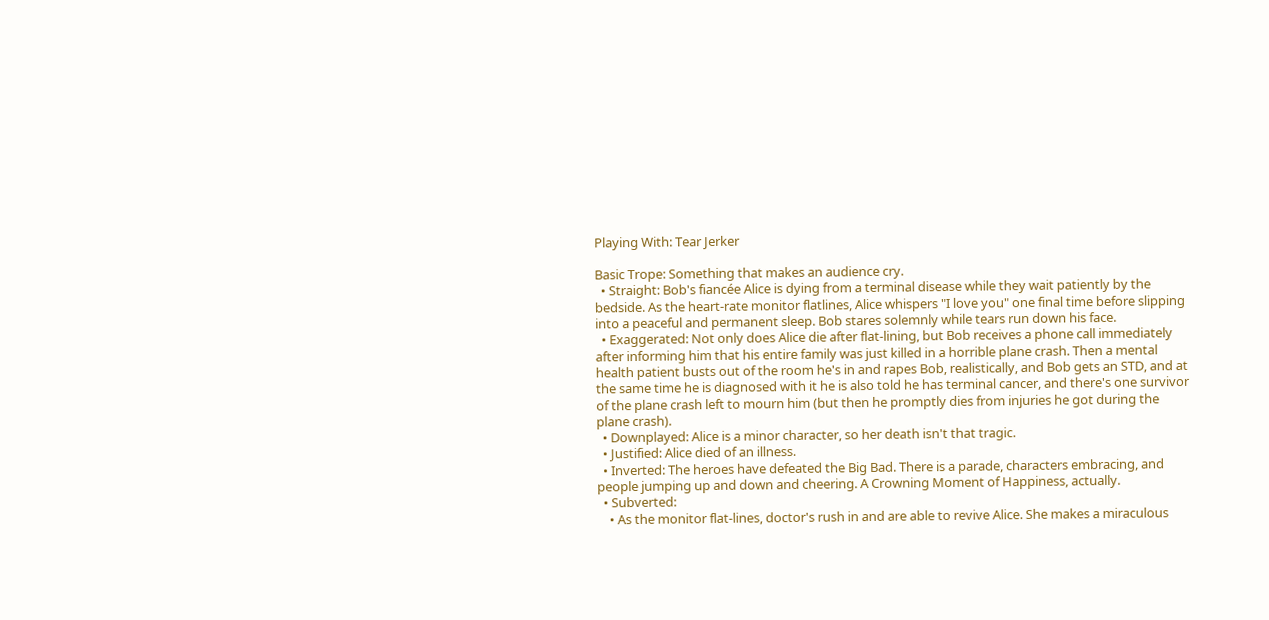Playing With: Tear Jerker

Basic Trope: Something that makes an audience cry.
  • Straight: Bob's fiancée Alice is dying from a terminal disease while they wait patiently by the bedside. As the heart-rate monitor flatlines, Alice whispers "I love you" one final time before slipping into a peaceful and permanent sleep. Bob stares solemnly while tears run down his face.
  • Exaggerated: Not only does Alice die after flat-lining, but Bob receives a phone call immediately after informing him that his entire family was just killed in a horrible plane crash. Then a mental health patient busts out of the room he's in and rapes Bob, realistically, and Bob gets an STD, and at the same time he is diagnosed with it he is also told he has terminal cancer, and there's one survivor of the plane crash left to mourn him (but then he promptly dies from injuries he got during the plane crash).
  • Downplayed: Alice is a minor character, so her death isn't that tragic.
  • Justified: Alice died of an illness.
  • Inverted: The heroes have defeated the Big Bad. There is a parade, characters embracing, and people jumping up and down and cheering. A Crowning Moment of Happiness, actually.
  • Subverted:
    • As the monitor flat-lines, doctor's rush in and are able to revive Alice. She makes a miraculous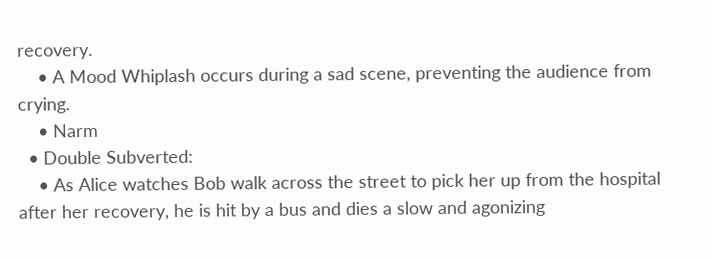recovery.
    • A Mood Whiplash occurs during a sad scene, preventing the audience from crying.
    • Narm
  • Double Subverted:
    • As Alice watches Bob walk across the street to pick her up from the hospital after her recovery, he is hit by a bus and dies a slow and agonizing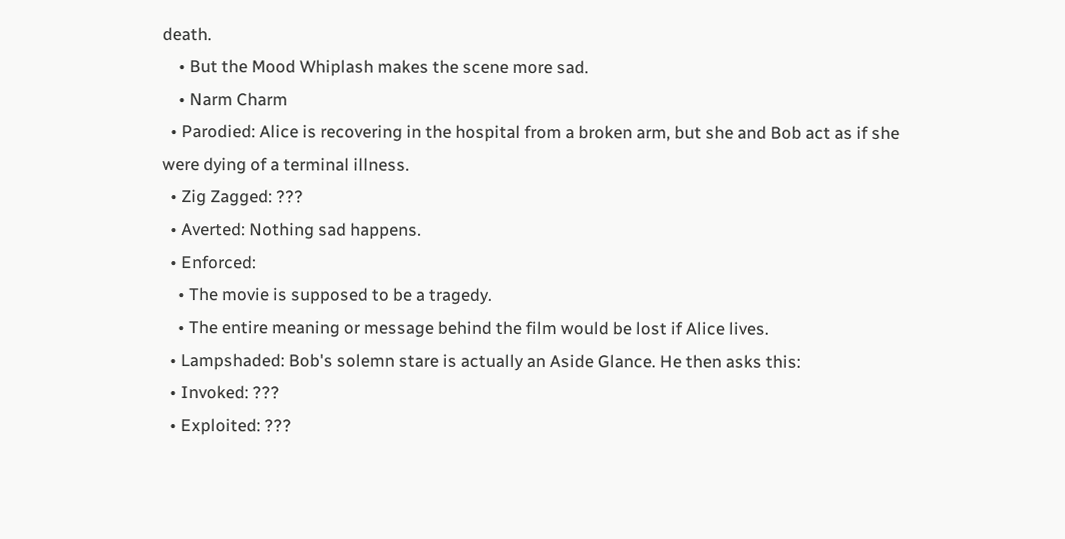death.
    • But the Mood Whiplash makes the scene more sad.
    • Narm Charm
  • Parodied: Alice is recovering in the hospital from a broken arm, but she and Bob act as if she were dying of a terminal illness.
  • Zig Zagged: ???
  • Averted: Nothing sad happens.
  • Enforced:
    • The movie is supposed to be a tragedy.
    • The entire meaning or message behind the film would be lost if Alice lives.
  • Lampshaded: Bob's solemn stare is actually an Aside Glance. He then asks this:
  • Invoked: ???
  • Exploited: ???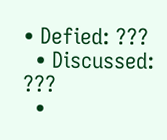• Defied: ???
  • Discussed: ???
  •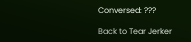Conversed: ???

Back to Tear Jerker